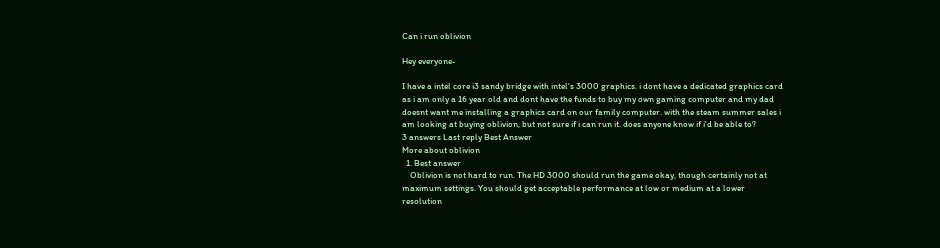Can i run oblivion

Hey everyone-

I have a intel core i3 sandy bridge with intel's 3000 graphics. i dont have a dedicated graphics card as i am only a 16 year old and dont have the funds to buy my own gaming computer and my dad doesnt want me installing a graphics card on our family computer. with the steam summer sales i am looking at buying oblivion, but not sure if i can run it. does anyone know if i'd be able to?
3 answers Last reply Best Answer
More about oblivion
  1. Best answer
    Oblivion is not hard to run. The HD 3000 should run the game okay, though certainly not at maximum settings. You should get acceptable performance at low or medium at a lower resolution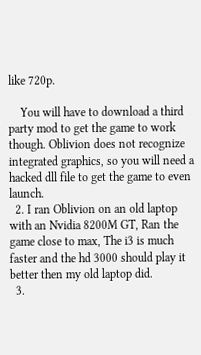like 720p.

    You will have to download a third party mod to get the game to work though. Oblivion does not recognize integrated graphics, so you will need a hacked dll file to get the game to even launch.
  2. I ran Oblivion on an old laptop with an Nvidia 8200M GT, Ran the game close to max, The i3 is much faster and the hd 3000 should play it better then my old laptop did.
  3.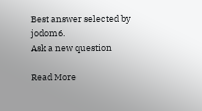Best answer selected by jodom6.
Ask a new question

Read More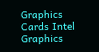Graphics Cards Intel Graphics